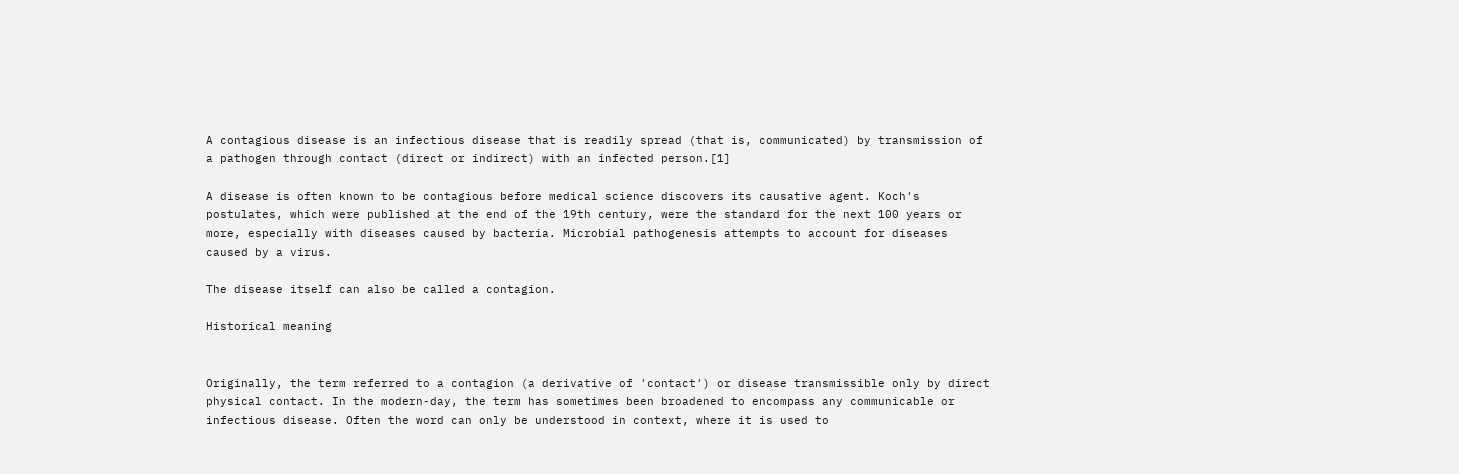A contagious disease is an infectious disease that is readily spread (that is, communicated) by transmission of a pathogen through contact (direct or indirect) with an infected person.[1]

A disease is often known to be contagious before medical science discovers its causative agent. Koch's postulates, which were published at the end of the 19th century, were the standard for the next 100 years or more, especially with diseases caused by bacteria. Microbial pathogenesis attempts to account for diseases caused by a virus.

The disease itself can also be called a contagion.

Historical meaning


Originally, the term referred to a contagion (a derivative of 'contact') or disease transmissible only by direct physical contact. In the modern-day, the term has sometimes been broadened to encompass any communicable or infectious disease. Often the word can only be understood in context, where it is used to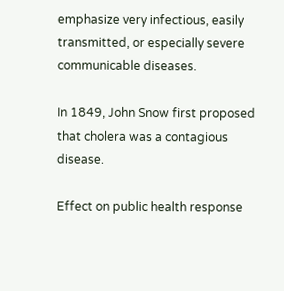emphasize very infectious, easily transmitted, or especially severe communicable diseases.

In 1849, John Snow first proposed that cholera was a contagious disease.

Effect on public health response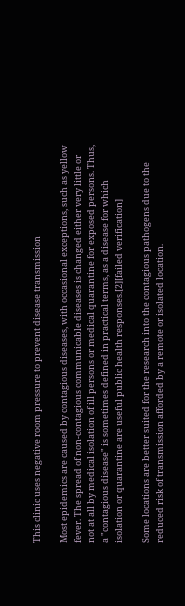This clinic uses negative room pressure to prevent disease transmission

Most epidemics are caused by contagious diseases, with occasional exceptions, such as yellow fever. The spread of non-contagious communicable diseases is changed either very little or not at all by medical isolation of ill persons or medical quarantine for exposed persons. Thus, a "contagious disease" is sometimes defined in practical terms, as a disease for which isolation or quarantine are useful public health responses.[2][failed verification]

Some locations are better suited for the research into the contagious pathogens due to the reduced risk of transmission afforded by a remote or isolated location.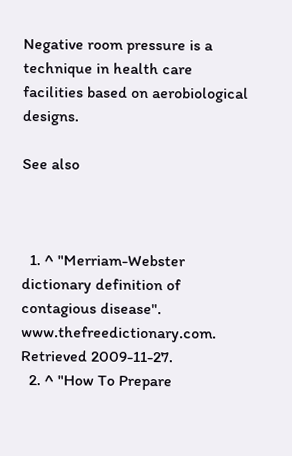Negative room pressure is a technique in health care facilities based on aerobiological designs.

See also



  1. ^ "Merriam-Webster dictionary definition of contagious disease". www.thefreedictionary.com. Retrieved 2009-11-27.
  2. ^ "How To Prepare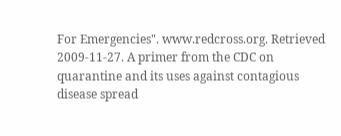For Emergencies". www.redcross.org. Retrieved 2009-11-27. A primer from the CDC on quarantine and its uses against contagious disease spread